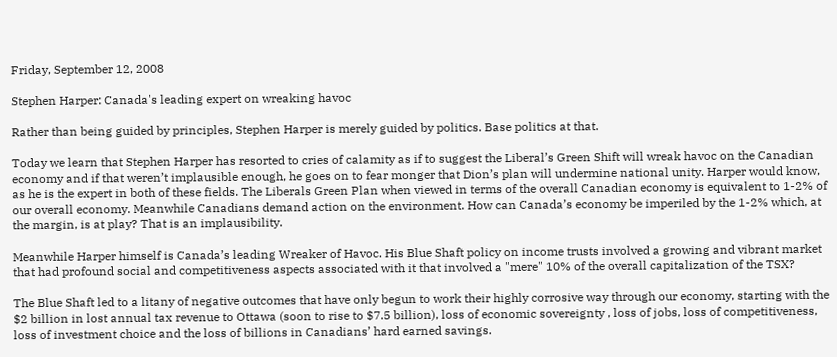Friday, September 12, 2008

Stephen Harper: Canada's leading expert on wreaking havoc

Rather than being guided by principles, Stephen Harper is merely guided by politics. Base politics at that.

Today we learn that Stephen Harper has resorted to cries of calamity as if to suggest the Liberal’s Green Shift will wreak havoc on the Canadian economy and if that weren’t implausible enough, he goes on to fear monger that Dion’s plan will undermine national unity. Harper would know, as he is the expert in both of these fields. The Liberals Green Plan when viewed in terms of the overall Canadian economy is equivalent to 1-2% of our overall economy. Meanwhile Canadians demand action on the environment. How can Canada’s economy be imperiled by the 1-2% which, at the margin, is at play? That is an implausibility.

Meanwhile Harper himself is Canada’s leading Wreaker of Havoc. His Blue Shaft policy on income trusts involved a growing and vibrant market that had profound social and competitiveness aspects associated with it that involved a "mere" 10% of the overall capitalization of the TSX?

The Blue Shaft led to a litany of negative outcomes that have only begun to work their highly corrosive way through our economy, starting with the $2 billion in lost annual tax revenue to Ottawa (soon to rise to $7.5 billion), loss of economic sovereignty , loss of jobs, loss of competitiveness, loss of investment choice and the loss of billions in Canadians’ hard earned savings.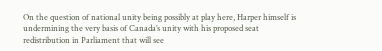On the question of national unity being possibly at play here, Harper himself is undermining the very basis of Canada’s unity with his proposed seat redistribution in Parliament that will see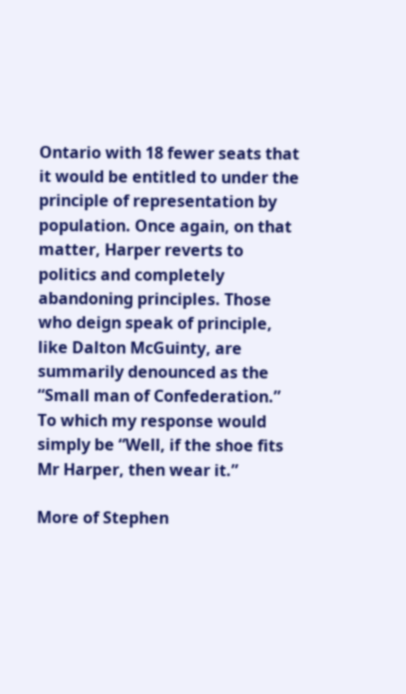Ontario with 18 fewer seats that it would be entitled to under the principle of representation by population. Once again, on that matter, Harper reverts to politics and completely abandoning principles. Those who deign speak of principle, like Dalton McGuinty, are summarily denounced as the “Small man of Confederation.” To which my response would simply be “Well, if the shoe fits Mr Harper, then wear it.”

More of Stephen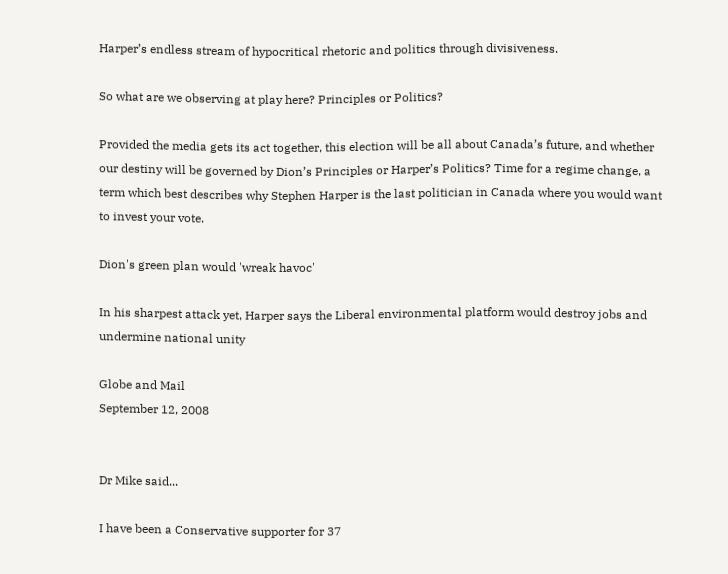Harper’s endless stream of hypocritical rhetoric and politics through divisiveness.

So what are we observing at play here? Principles or Politics?

Provided the media gets its act together, this election will be all about Canada’s future, and whether our destiny will be governed by Dion’s Principles or Harper’s Politics? Time for a regime change, a term which best describes why Stephen Harper is the last politician in Canada where you would want to invest your vote.

Dion's green plan would 'wreak havoc'

In his sharpest attack yet, Harper says the Liberal environmental platform would destroy jobs and undermine national unity

Globe and Mail
September 12, 2008


Dr Mike said...

I have been a Conservative supporter for 37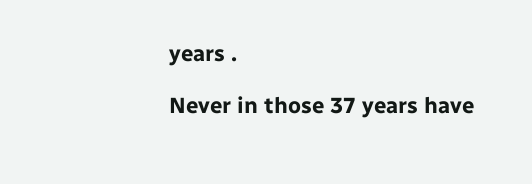years .

Never in those 37 years have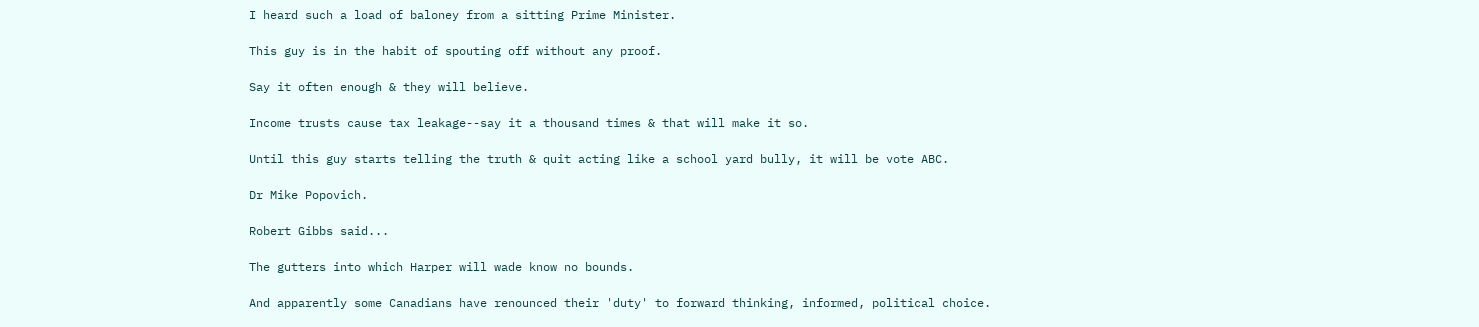I heard such a load of baloney from a sitting Prime Minister.

This guy is in the habit of spouting off without any proof.

Say it often enough & they will believe.

Income trusts cause tax leakage--say it a thousand times & that will make it so.

Until this guy starts telling the truth & quit acting like a school yard bully, it will be vote ABC.

Dr Mike Popovich.

Robert Gibbs said...

The gutters into which Harper will wade know no bounds.

And apparently some Canadians have renounced their 'duty' to forward thinking, informed, political choice.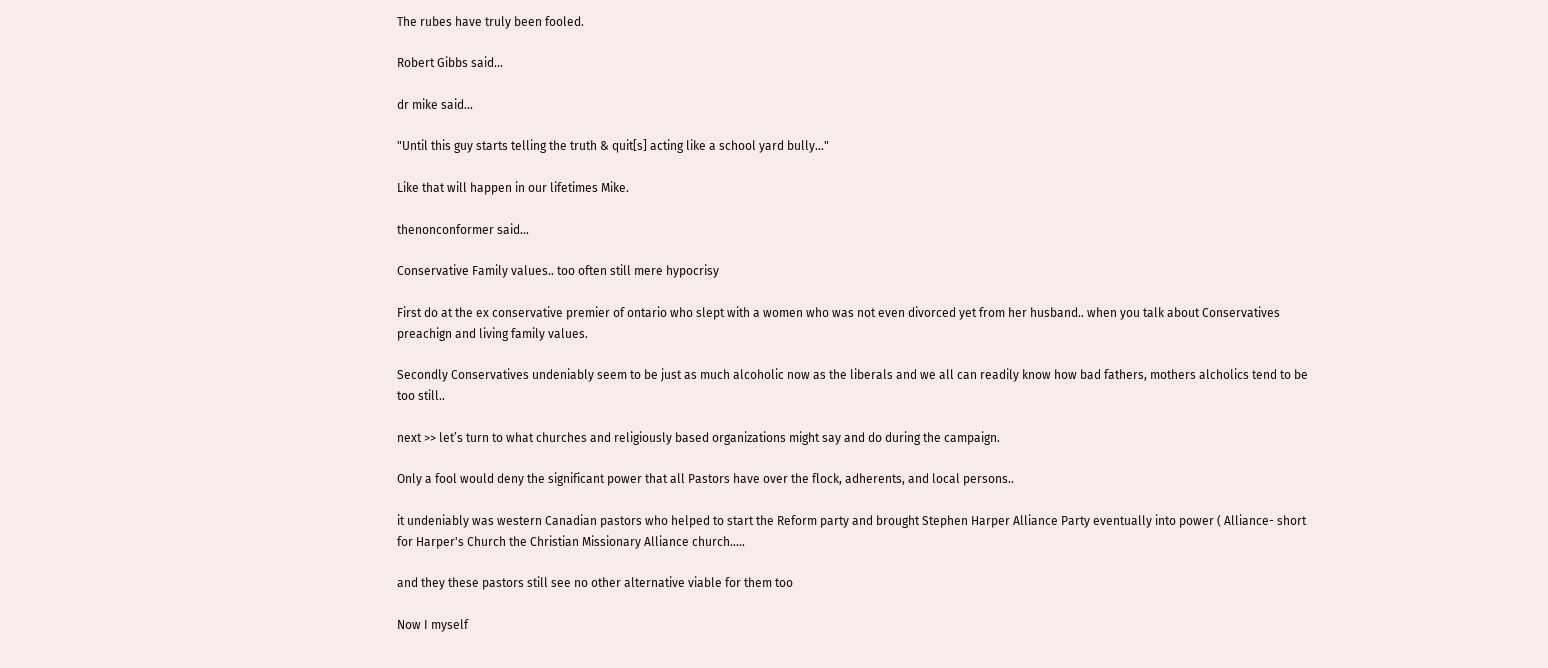The rubes have truly been fooled.

Robert Gibbs said...

dr mike said...

"Until this guy starts telling the truth & quit[s] acting like a school yard bully..."

Like that will happen in our lifetimes Mike.

thenonconformer said...

Conservative Family values.. too often still mere hypocrisy

First do at the ex conservative premier of ontario who slept with a women who was not even divorced yet from her husband.. when you talk about Conservatives preachign and living family values.

Secondly Conservatives undeniably seem to be just as much alcoholic now as the liberals and we all can readily know how bad fathers, mothers alcholics tend to be too still..

next >> let’s turn to what churches and religiously based organizations might say and do during the campaign.

Only a fool would deny the significant power that all Pastors have over the flock, adherents, and local persons..

it undeniably was western Canadian pastors who helped to start the Reform party and brought Stephen Harper Alliance Party eventually into power ( Alliance- short for Harper's Church the Christian Missionary Alliance church.....

and they these pastors still see no other alternative viable for them too

Now I myself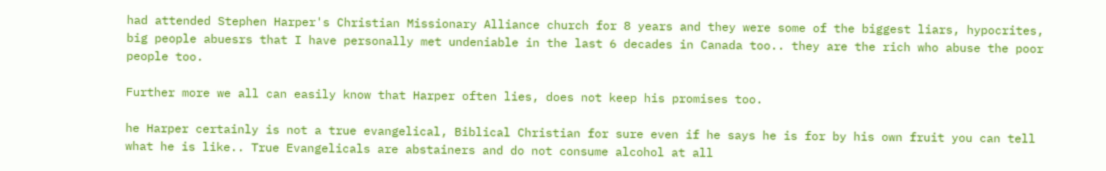had attended Stephen Harper's Christian Missionary Alliance church for 8 years and they were some of the biggest liars, hypocrites, big people abuesrs that I have personally met undeniable in the last 6 decades in Canada too.. they are the rich who abuse the poor people too.

Further more we all can easily know that Harper often lies, does not keep his promises too.

he Harper certainly is not a true evangelical, Biblical Christian for sure even if he says he is for by his own fruit you can tell what he is like.. True Evangelicals are abstainers and do not consume alcohol at all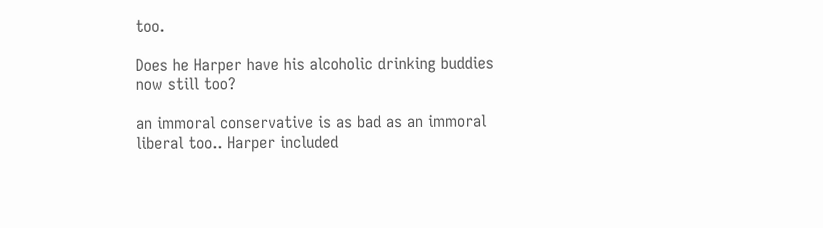too.

Does he Harper have his alcoholic drinking buddies now still too?

an immoral conservative is as bad as an immoral liberal too.. Harper included